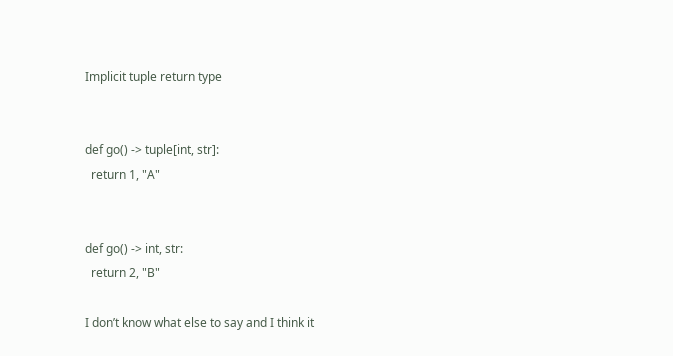Implicit tuple return type


def go() -> tuple[int, str]:
  return 1, "A"


def go() -> int, str:
  return 2, "B"

I don’t know what else to say and I think it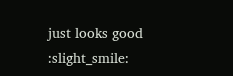just looks good :slight_smile: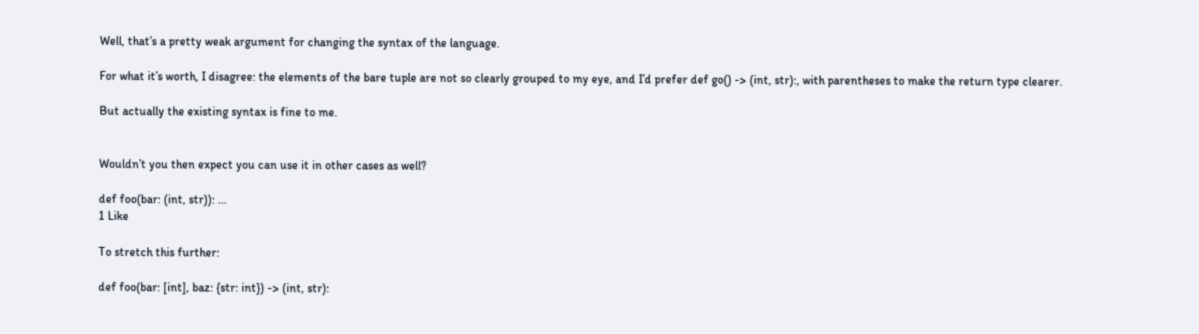Well, that’s a pretty weak argument for changing the syntax of the language.

For what it’s worth, I disagree: the elements of the bare tuple are not so clearly grouped to my eye, and I’d prefer def go() -> (int, str):, with parentheses to make the return type clearer.

But actually the existing syntax is fine to me.


Wouldn’t you then expect you can use it in other cases as well?

def foo(bar: (int, str)): ...
1 Like

To stretch this further:

def foo(bar: [int], baz: {str: int}) -> (int, str):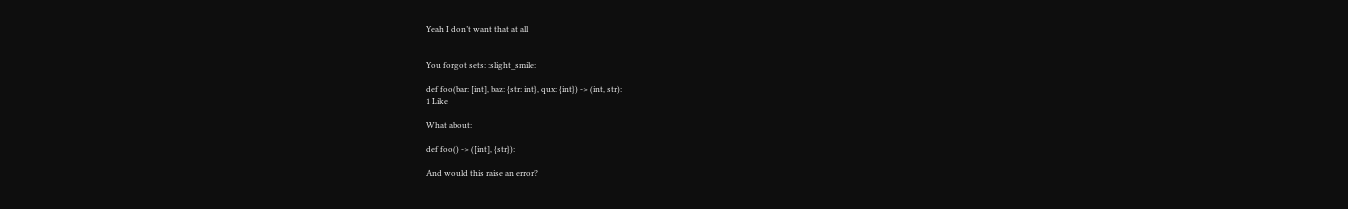Yeah I don’t want that at all


You forgot sets: :slight_smile:

def foo(bar: [int], baz: {str: int}, qux: {int}) -> (int, str):
1 Like

What about:

def foo() -> ([int], {str}):

And would this raise an error?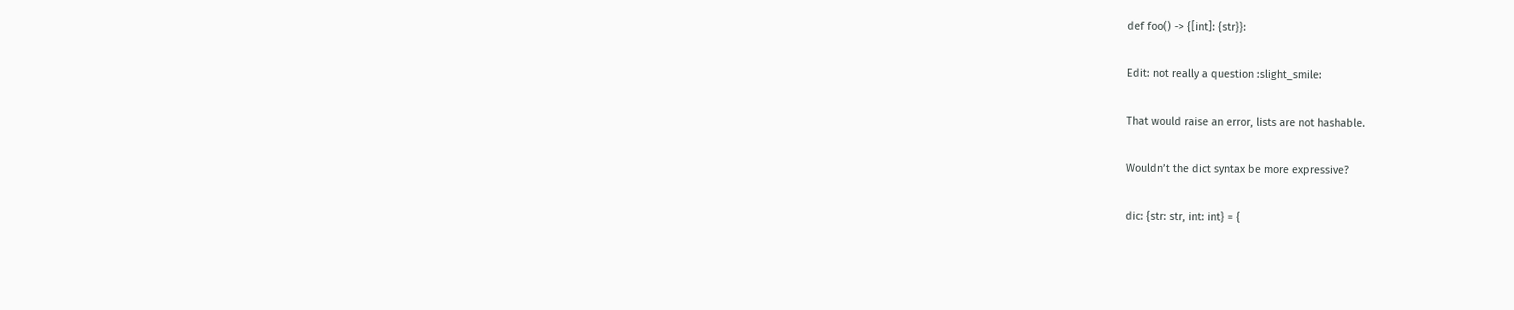def foo() -> {[int]: {str}}:

Edit: not really a question :slight_smile:

That would raise an error, lists are not hashable.

Wouldn’t the dict syntax be more expressive?

dic: {str: str, int: int} = {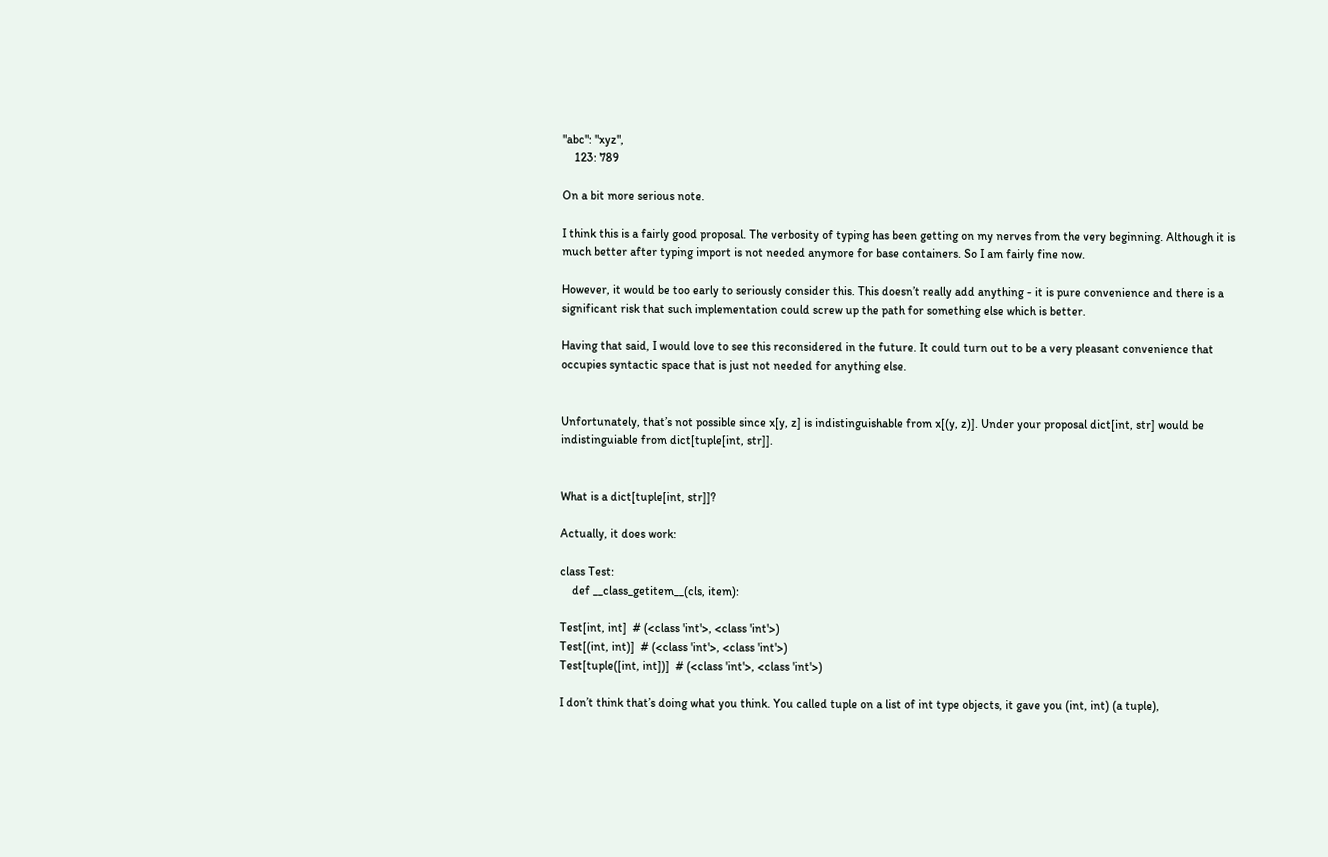"abc": "xyz",
    123: 789

On a bit more serious note.

I think this is a fairly good proposal. The verbosity of typing has been getting on my nerves from the very beginning. Although it is much better after typing import is not needed anymore for base containers. So I am fairly fine now.

However, it would be too early to seriously consider this. This doesn’t really add anything - it is pure convenience and there is a significant risk that such implementation could screw up the path for something else which is better.

Having that said, I would love to see this reconsidered in the future. It could turn out to be a very pleasant convenience that occupies syntactic space that is just not needed for anything else.


Unfortunately, that’s not possible since x[y, z] is indistinguishable from x[(y, z)]. Under your proposal dict[int, str] would be indistinguiable from dict[tuple[int, str]].


What is a dict[tuple[int, str]]?

Actually, it does work:

class Test:
    def __class_getitem__(cls, item):

Test[int, int]  # (<class 'int'>, <class 'int'>)
Test[(int, int)]  # (<class 'int'>, <class 'int'>)
Test[tuple([int, int])]  # (<class 'int'>, <class 'int'>)

I don’t think that’s doing what you think. You called tuple on a list of int type objects, it gave you (int, int) (a tuple),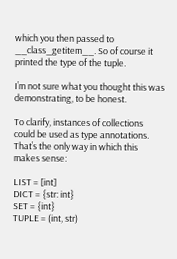which you then passed to __class_getitem__. So of course it printed the type of the tuple.

I’m not sure what you thought this was demonstrating, to be honest.

To clarify, instances of collections could be used as type annotations. That’s the only way in which this makes sense:

LIST = [int]
DICT = {str: int}
SET = {int}
TUPLE = (int, str)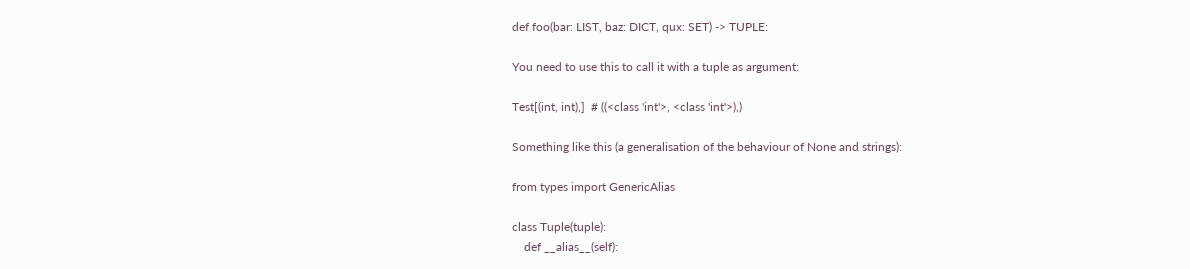def foo(bar: LIST, baz: DICT, qux: SET) -> TUPLE:

You need to use this to call it with a tuple as argument:

Test[(int, int),]  # ((<class 'int'>, <class 'int'>),)

Something like this (a generalisation of the behaviour of None and strings):

from types import GenericAlias

class Tuple(tuple):
    def __alias__(self):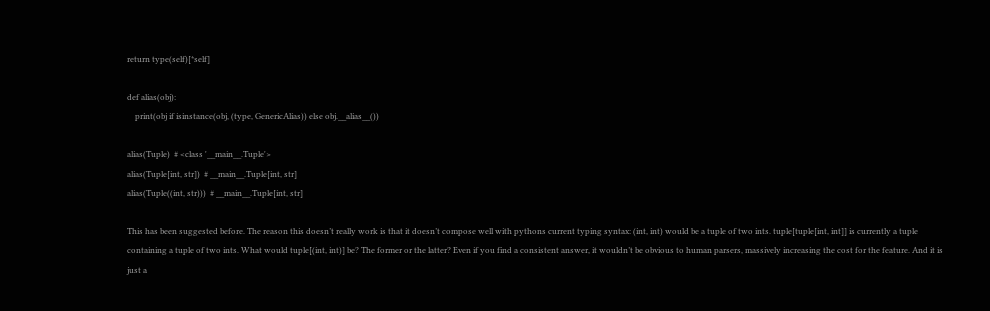return type(self)[*self]

def alias(obj):
    print(obj if isinstance(obj, (type, GenericAlias)) else obj.__alias__())

alias(Tuple)  # <class '__main__.Tuple'>
alias(Tuple[int, str])  # __main__.Tuple[int, str]
alias(Tuple((int, str)))  # __main__.Tuple[int, str]

This has been suggested before. The reason this doesn’t really work is that it doesn’t compose well with pythons current typing syntax: (int, int) would be a tuple of two ints. tuple[tuple[int, int]] is currently a tuple containing a tuple of two ints. What would tuple[(int, int)] be? The former or the latter? Even if you find a consistent answer, it wouldn’t be obvious to human parsers, massively increasing the cost for the feature. And it is just a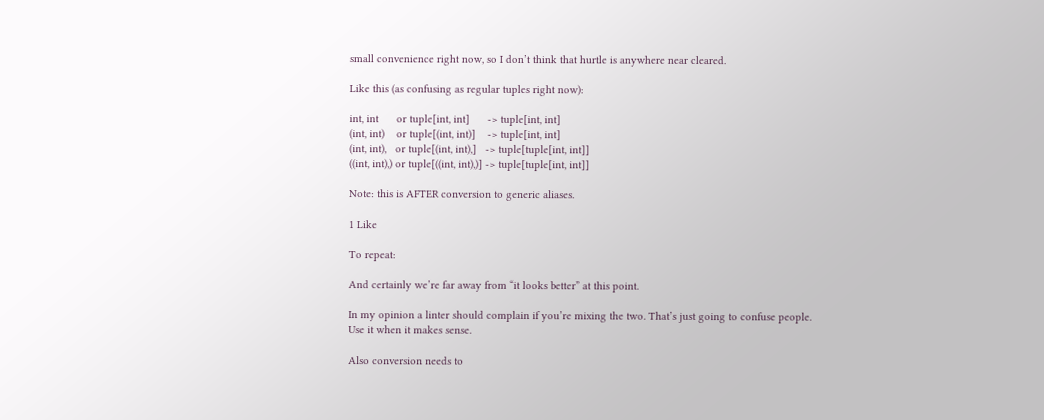small convenience right now, so I don’t think that hurtle is anywhere near cleared.

Like this (as confusing as regular tuples right now):

int, int      or tuple[int, int]      -> tuple[int, int]
(int, int)    or tuple[(int, int)]    -> tuple[int, int]
(int, int),   or tuple[(int, int),]   -> tuple[tuple[int, int]]
((int, int),) or tuple[((int, int),)] -> tuple[tuple[int, int]]

Note: this is AFTER conversion to generic aliases.

1 Like

To repeat:

And certainly we’re far away from “it looks better” at this point.

In my opinion a linter should complain if you’re mixing the two. That’s just going to confuse people.
Use it when it makes sense.

Also conversion needs to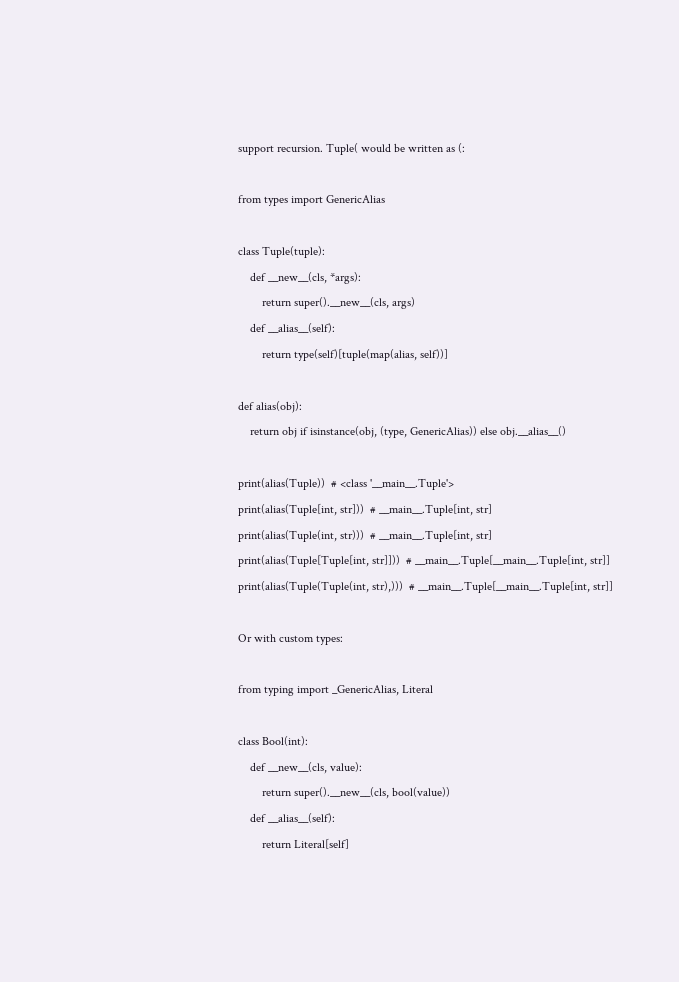support recursion. Tuple( would be written as (:

from types import GenericAlias

class Tuple(tuple):
    def __new__(cls, *args):
        return super().__new__(cls, args)
    def __alias__(self):
        return type(self)[tuple(map(alias, self))]

def alias(obj):
    return obj if isinstance(obj, (type, GenericAlias)) else obj.__alias__()

print(alias(Tuple))  # <class '__main__.Tuple'>
print(alias(Tuple[int, str]))  # __main__.Tuple[int, str]
print(alias(Tuple(int, str)))  # __main__.Tuple[int, str]
print(alias(Tuple[Tuple[int, str]]))  # __main__.Tuple[__main__.Tuple[int, str]]
print(alias(Tuple(Tuple(int, str),)))  # __main__.Tuple[__main__.Tuple[int, str]]

Or with custom types:

from typing import _GenericAlias, Literal

class Bool(int):
    def __new__(cls, value):
        return super().__new__(cls, bool(value))
    def __alias__(self):
        return Literal[self]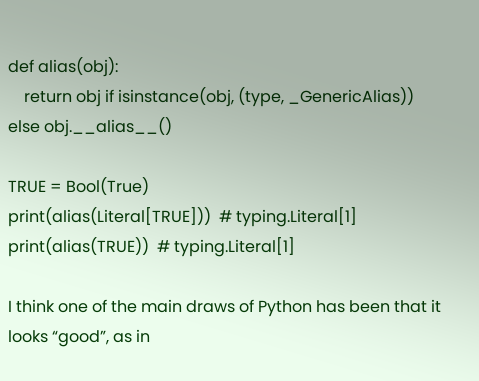def alias(obj):
    return obj if isinstance(obj, (type, _GenericAlias)) else obj.__alias__()

TRUE = Bool(True)
print(alias(Literal[TRUE]))  # typing.Literal[1]
print(alias(TRUE))  # typing.Literal[1]

I think one of the main draws of Python has been that it looks “good”, as in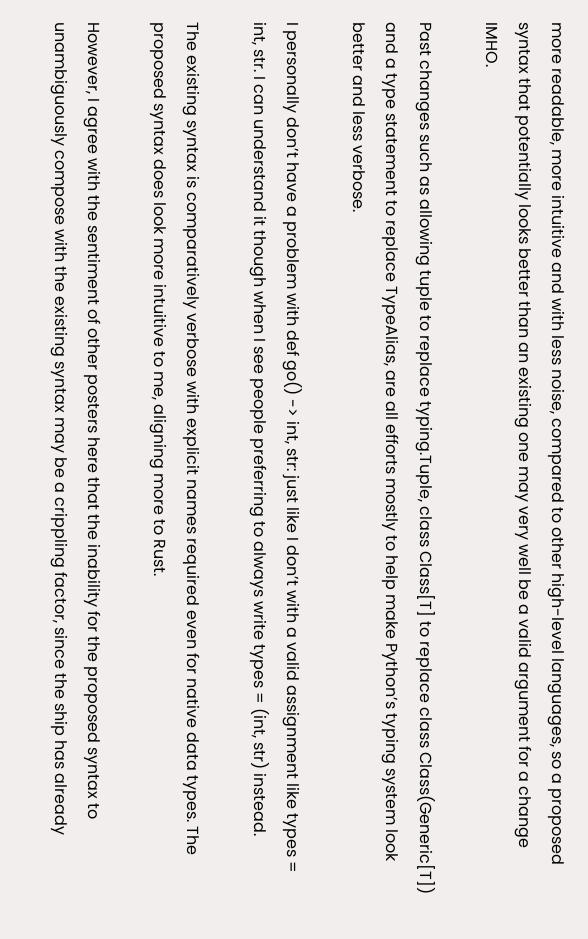more readable, more intuitive and with less noise, compared to other high-level languages, so a proposed syntax that potentially looks better than an existing one may very well be a valid argument for a change IMHO.

Past changes such as allowing tuple to replace typing.Tuple, class Class[T] to replace class Class(Generic[T]) and a type statement to replace TypeAlias, are all efforts mostly to help make Python’s typing system look better and less verbose.

I personally don’t have a problem with def go() -> int, str: just like I don’t with a valid assignment like types = int, str. I can understand it though when I see people preferring to always write types = (int, str) instead.

The existing syntax is comparatively verbose with explicit names required even for native data types. The proposed syntax does look more intuitive to me, aligning more to Rust.

However, I agree with the sentiment of other posters here that the inability for the proposed syntax to unambiguously compose with the existing syntax may be a crippling factor, since the ship has already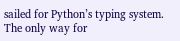sailed for Python’s typing system. The only way for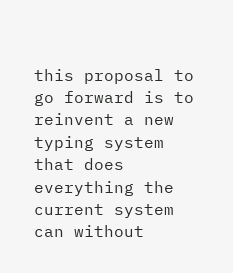this proposal to go forward is to reinvent a new typing system that does everything the current system can without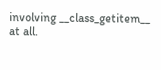involving __class_getitem__ at all.